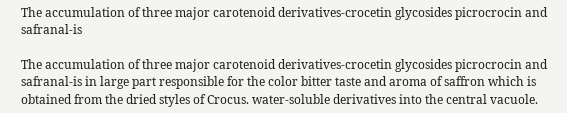The accumulation of three major carotenoid derivatives-crocetin glycosides picrocrocin and safranal-is

The accumulation of three major carotenoid derivatives-crocetin glycosides picrocrocin and safranal-is in large part responsible for the color bitter taste and aroma of saffron which is obtained from the dried styles of Crocus. water-soluble derivatives into the central vacuole.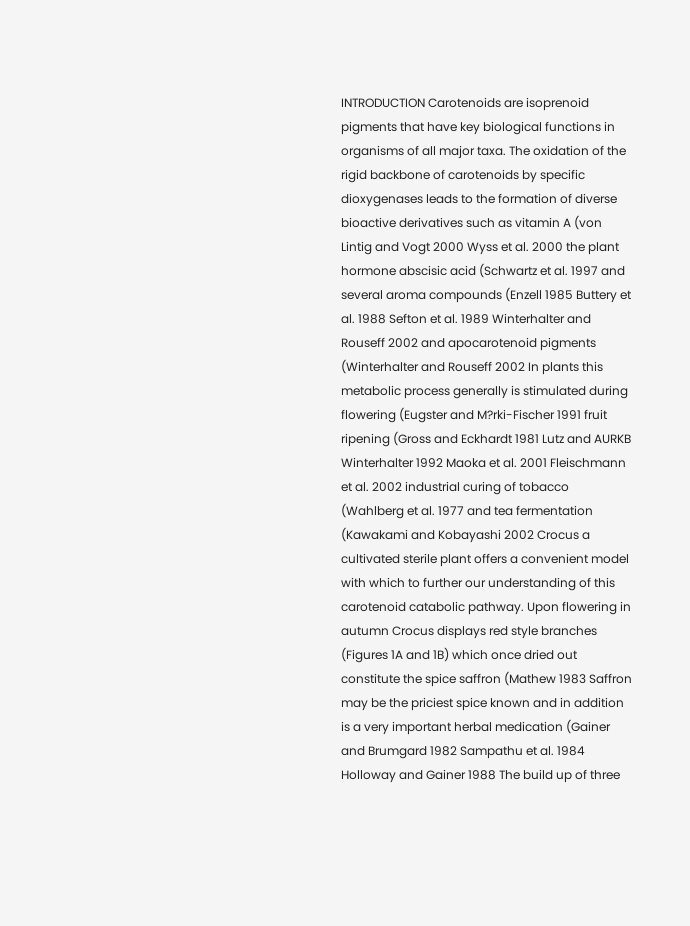INTRODUCTION Carotenoids are isoprenoid pigments that have key biological functions in organisms of all major taxa. The oxidation of the rigid backbone of carotenoids by specific dioxygenases leads to the formation of diverse bioactive derivatives such as vitamin A (von Lintig and Vogt 2000 Wyss et al. 2000 the plant hormone abscisic acid (Schwartz et al. 1997 and several aroma compounds (Enzell 1985 Buttery et al. 1988 Sefton et al. 1989 Winterhalter and Rouseff 2002 and apocarotenoid pigments (Winterhalter and Rouseff 2002 In plants this metabolic process generally is stimulated during flowering (Eugster and M?rki-Fischer 1991 fruit ripening (Gross and Eckhardt 1981 Lutz and AURKB Winterhalter 1992 Maoka et al. 2001 Fleischmann et al. 2002 industrial curing of tobacco (Wahlberg et al. 1977 and tea fermentation (Kawakami and Kobayashi 2002 Crocus a cultivated sterile plant offers a convenient model with which to further our understanding of this carotenoid catabolic pathway. Upon flowering in autumn Crocus displays red style branches (Figures 1A and 1B) which once dried out constitute the spice saffron (Mathew 1983 Saffron may be the priciest spice known and in addition is a very important herbal medication (Gainer and Brumgard 1982 Sampathu et al. 1984 Holloway and Gainer 1988 The build up of three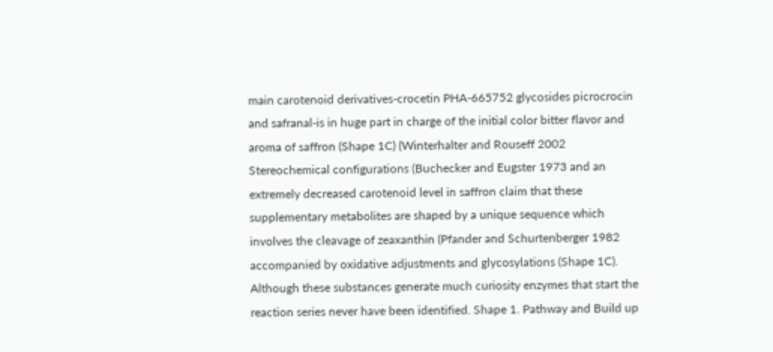main carotenoid derivatives-crocetin PHA-665752 glycosides picrocrocin and safranal-is in huge part in charge of the initial color bitter flavor and aroma of saffron (Shape 1C) (Winterhalter and Rouseff 2002 Stereochemical configurations (Buchecker and Eugster 1973 and an extremely decreased carotenoid level in saffron claim that these supplementary metabolites are shaped by a unique sequence which involves the cleavage of zeaxanthin (Pfander and Schurtenberger 1982 accompanied by oxidative adjustments and glycosylations (Shape 1C). Although these substances generate much curiosity enzymes that start the reaction series never have been identified. Shape 1. Pathway and Build up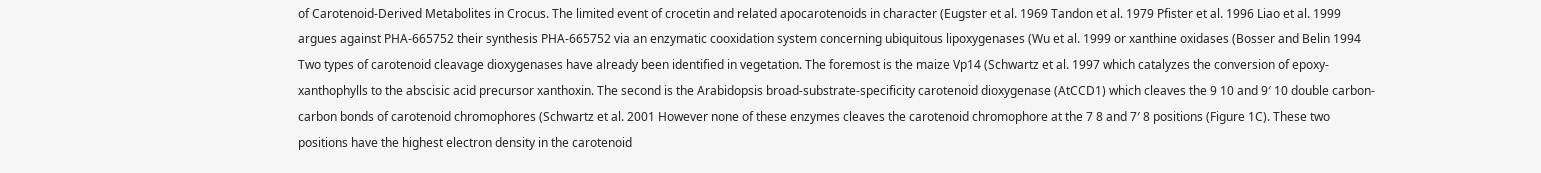of Carotenoid-Derived Metabolites in Crocus. The limited event of crocetin and related apocarotenoids in character (Eugster et al. 1969 Tandon et al. 1979 Pfister et al. 1996 Liao et al. 1999 argues against PHA-665752 their synthesis PHA-665752 via an enzymatic cooxidation system concerning ubiquitous lipoxygenases (Wu et al. 1999 or xanthine oxidases (Bosser and Belin 1994 Two types of carotenoid cleavage dioxygenases have already been identified in vegetation. The foremost is the maize Vp14 (Schwartz et al. 1997 which catalyzes the conversion of epoxy-xanthophylls to the abscisic acid precursor xanthoxin. The second is the Arabidopsis broad-substrate-specificity carotenoid dioxygenase (AtCCD1) which cleaves the 9 10 and 9′ 10 double carbon-carbon bonds of carotenoid chromophores (Schwartz et al. 2001 However none of these enzymes cleaves the carotenoid chromophore at the 7 8 and 7′ 8 positions (Figure 1C). These two positions have the highest electron density in the carotenoid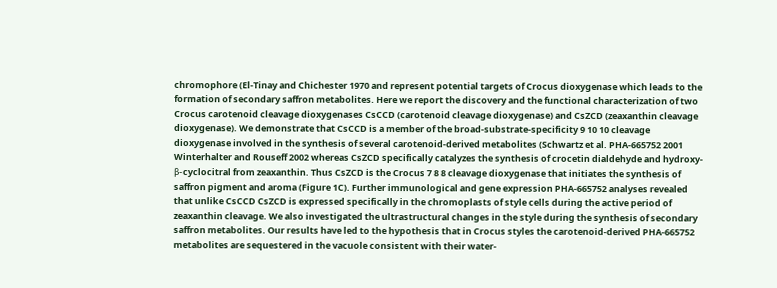chromophore (El-Tinay and Chichester 1970 and represent potential targets of Crocus dioxygenase which leads to the formation of secondary saffron metabolites. Here we report the discovery and the functional characterization of two Crocus carotenoid cleavage dioxygenases CsCCD (carotenoid cleavage dioxygenase) and CsZCD (zeaxanthin cleavage dioxygenase). We demonstrate that CsCCD is a member of the broad-substrate-specificity 9 10 10 cleavage dioxygenase involved in the synthesis of several carotenoid-derived metabolites (Schwartz et al. PHA-665752 2001 Winterhalter and Rouseff 2002 whereas CsZCD specifically catalyzes the synthesis of crocetin dialdehyde and hydroxy-β-cyclocitral from zeaxanthin. Thus CsZCD is the Crocus 7 8 8 cleavage dioxygenase that initiates the synthesis of saffron pigment and aroma (Figure 1C). Further immunological and gene expression PHA-665752 analyses revealed that unlike CsCCD CsZCD is expressed specifically in the chromoplasts of style cells during the active period of zeaxanthin cleavage. We also investigated the ultrastructural changes in the style during the synthesis of secondary saffron metabolites. Our results have led to the hypothesis that in Crocus styles the carotenoid-derived PHA-665752 metabolites are sequestered in the vacuole consistent with their water-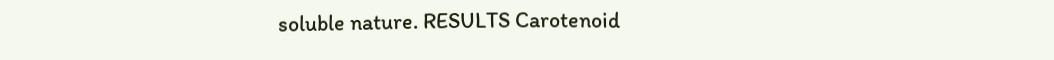soluble nature. RESULTS Carotenoid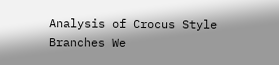Analysis of Crocus Style Branches We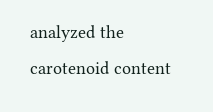analyzed the carotenoid content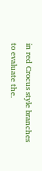in red Crocus style branches to evaluate the.